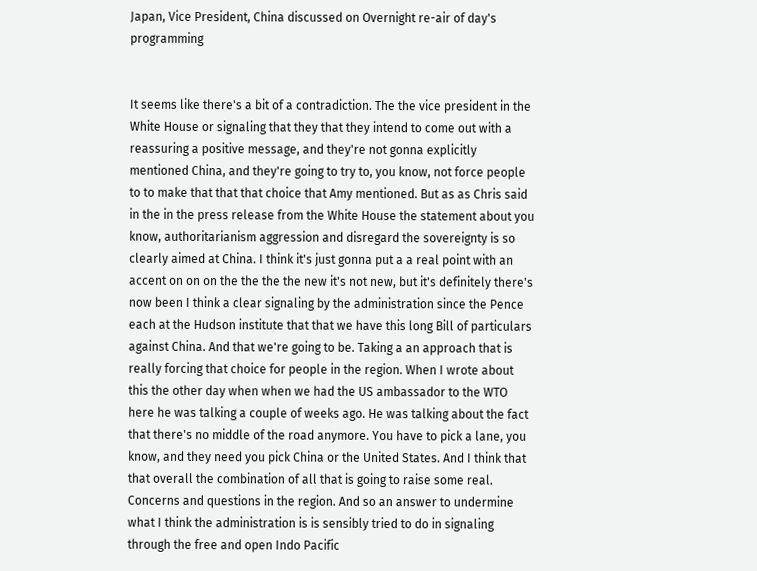Japan, Vice President, China discussed on Overnight re-air of day's programming


It seems like there's a bit of a contradiction. The the vice president in the White House or signaling that they that they intend to come out with a reassuring a positive message, and they're not gonna explicitly mentioned China, and they're going to try to, you know, not force people to to make that that that choice that Amy mentioned. But as as Chris said in the in the press release from the White House the statement about you know, authoritarianism aggression and disregard the sovereignty is so clearly aimed at China. I think it's just gonna put a a real point with an accent on on on the the the the new it's not new, but it's definitely there's now been I think a clear signaling by the administration since the Pence each at the Hudson institute that that we have this long Bill of particulars against China. And that we're going to be. Taking a an approach that is really forcing that choice for people in the region. When I wrote about this the other day when when we had the US ambassador to the WTO here he was talking a couple of weeks ago. He was talking about the fact that there's no middle of the road anymore. You have to pick a lane, you know, and they need you pick China or the United States. And I think that that overall the combination of all that is going to raise some real. Concerns and questions in the region. And so an answer to undermine what I think the administration is is sensibly tried to do in signaling through the free and open Indo Pacific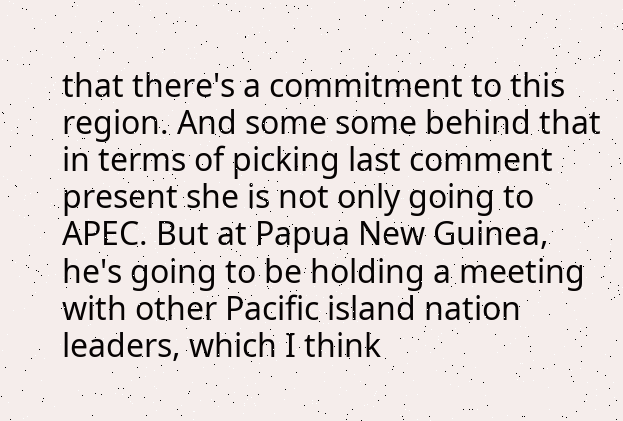that there's a commitment to this region. And some some behind that in terms of picking last comment present she is not only going to APEC. But at Papua New Guinea, he's going to be holding a meeting with other Pacific island nation leaders, which I think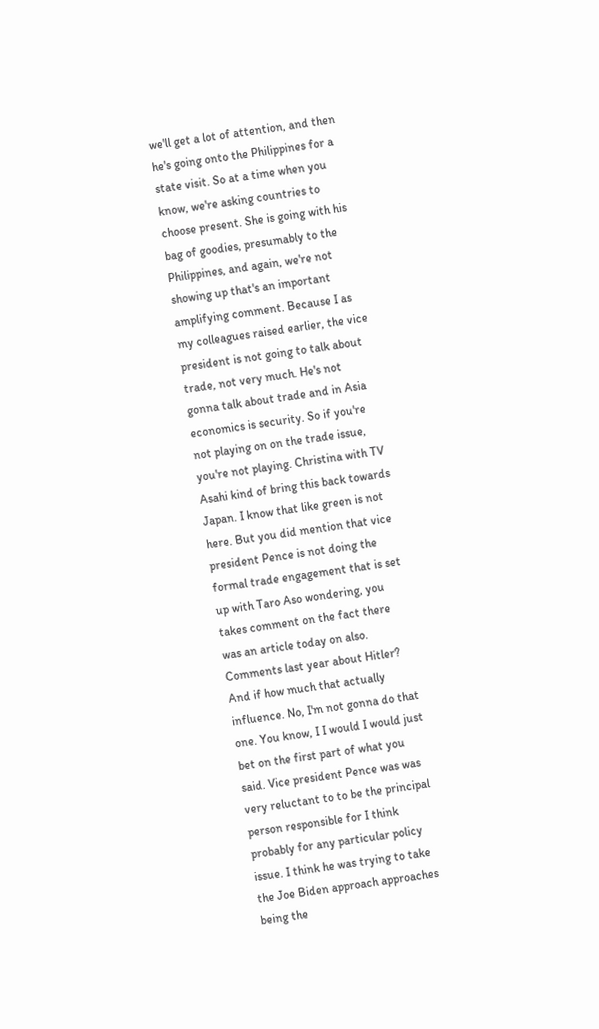we'll get a lot of attention, and then he's going onto the Philippines for a state visit. So at a time when you know, we're asking countries to choose present. She is going with his bag of goodies, presumably to the Philippines, and again, we're not showing up that's an important amplifying comment. Because I as my colleagues raised earlier, the vice president is not going to talk about trade, not very much. He's not gonna talk about trade and in Asia economics is security. So if you're not playing on on the trade issue, you're not playing. Christina with TV Asahi kind of bring this back towards Japan. I know that like green is not here. But you did mention that vice president Pence is not doing the formal trade engagement that is set up with Taro Aso wondering, you takes comment on the fact there was an article today on also. Comments last year about Hitler? And if how much that actually influence. No, I'm not gonna do that one. You know, I I would I would just bet on the first part of what you said. Vice president Pence was was very reluctant to to be the principal person responsible for I think probably for any particular policy issue. I think he was trying to take the Joe Biden approach approaches being the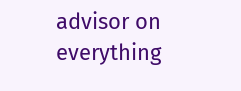advisor on everything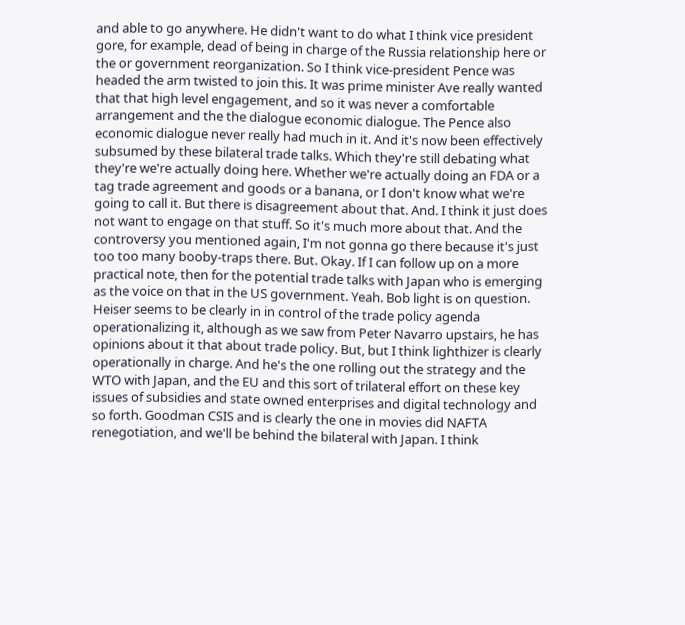and able to go anywhere. He didn't want to do what I think vice president gore, for example, dead of being in charge of the Russia relationship here or the or government reorganization. So I think vice-president Pence was headed the arm twisted to join this. It was prime minister Ave really wanted that that high level engagement, and so it was never a comfortable arrangement and the the dialogue economic dialogue. The Pence also economic dialogue never really had much in it. And it's now been effectively subsumed by these bilateral trade talks. Which they're still debating what they're we're actually doing here. Whether we're actually doing an FDA or a tag trade agreement and goods or a banana, or I don't know what we're going to call it. But there is disagreement about that. And. I think it just does not want to engage on that stuff. So it's much more about that. And the controversy you mentioned again, I'm not gonna go there because it's just too too many booby-traps there. But. Okay. If I can follow up on a more practical note, then for the potential trade talks with Japan who is emerging as the voice on that in the US government. Yeah. Bob light is on question. Heiser seems to be clearly in in control of the trade policy agenda operationalizing it, although as we saw from Peter Navarro upstairs, he has opinions about it that about trade policy. But, but I think lighthizer is clearly operationally in charge. And he's the one rolling out the strategy and the WTO with Japan, and the EU and this sort of trilateral effort on these key issues of subsidies and state owned enterprises and digital technology and so forth. Goodman CSIS and is clearly the one in movies did NAFTA renegotiation, and we'll be behind the bilateral with Japan. I think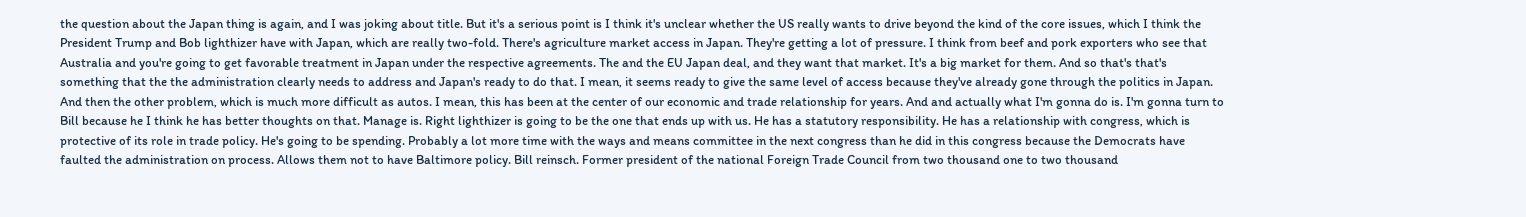the question about the Japan thing is again, and I was joking about title. But it's a serious point is I think it's unclear whether the US really wants to drive beyond the kind of the core issues, which I think the President Trump and Bob lighthizer have with Japan, which are really two-fold. There's agriculture market access in Japan. They're getting a lot of pressure. I think from beef and pork exporters who see that Australia and you're going to get favorable treatment in Japan under the respective agreements. The and the EU Japan deal, and they want that market. It's a big market for them. And so that's that's something that the the administration clearly needs to address and Japan's ready to do that. I mean, it seems ready to give the same level of access because they've already gone through the politics in Japan. And then the other problem, which is much more difficult as autos. I mean, this has been at the center of our economic and trade relationship for years. And and actually what I'm gonna do is. I'm gonna turn to Bill because he I think he has better thoughts on that. Manage is. Right lighthizer is going to be the one that ends up with us. He has a statutory responsibility. He has a relationship with congress, which is protective of its role in trade policy. He's going to be spending. Probably a lot more time with the ways and means committee in the next congress than he did in this congress because the Democrats have faulted the administration on process. Allows them not to have Baltimore policy. Bill reinsch. Former president of the national Foreign Trade Council from two thousand one to two thousand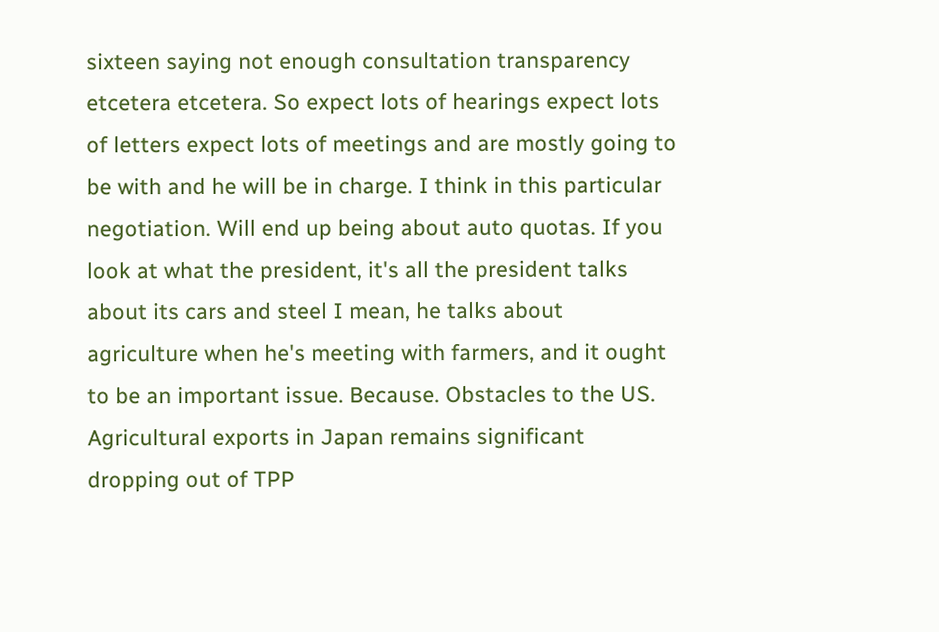sixteen saying not enough consultation transparency etcetera etcetera. So expect lots of hearings expect lots of letters expect lots of meetings and are mostly going to be with and he will be in charge. I think in this particular negotiation. Will end up being about auto quotas. If you look at what the president, it's all the president talks about its cars and steel I mean, he talks about agriculture when he's meeting with farmers, and it ought to be an important issue. Because. Obstacles to the US. Agricultural exports in Japan remains significant dropping out of TPP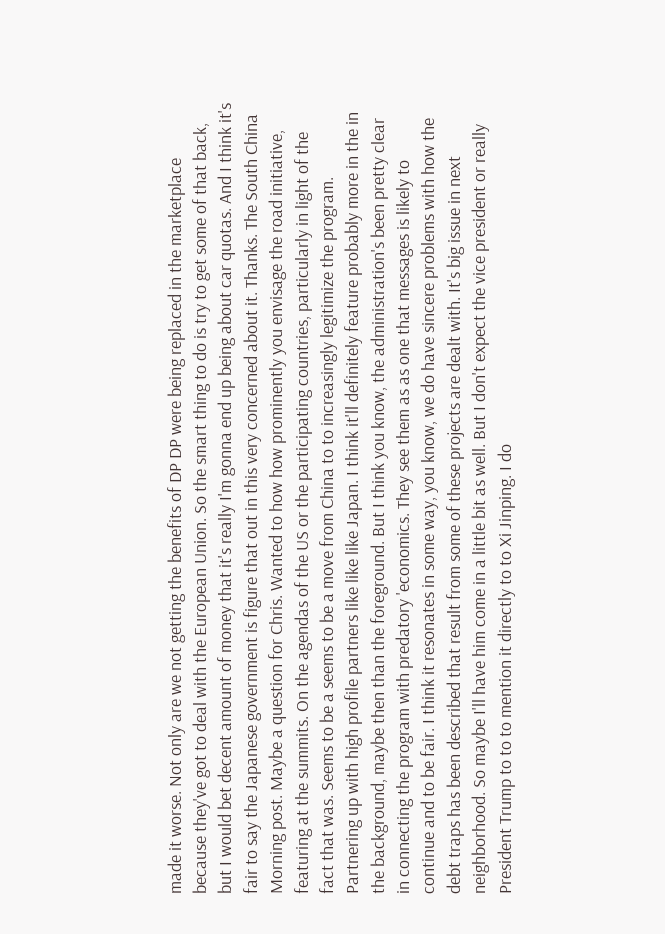made it worse. Not only are we not getting the benefits of DP DP were being replaced in the marketplace because they've got to deal with the European Union. So the smart thing to do is try to get some of that back, but I would bet decent amount of money that it's really I'm gonna end up being about car quotas. And I think it's fair to say the Japanese government is figure that out in this very concerned about it. Thanks. The South China Morning post. Maybe a question for Chris. Wanted to how how prominently you envisage the road initiative, featuring at the summits. On the agendas of the US or the participating countries, particularly in light of the fact that was. Seems to be a seems to be a move from China to to increasingly legitimize the program. Partnering up with high profile partners like like like Japan. I think it'll definitely feature probably more in the in the background, maybe then than the foreground. But I think you know, the administration's been pretty clear in connecting the program with predatory 'economics. They see them as as one that messages is likely to continue and to be fair. I think it resonates in some way, you know, we do have sincere problems with how the debt traps has been described that result from some of these projects are dealt with. It's big issue in next neighborhood. So maybe I'll have him come in a little bit as well. But I don't expect the vice president or really President Trump to to to mention it directly to to Xi Jinping. I do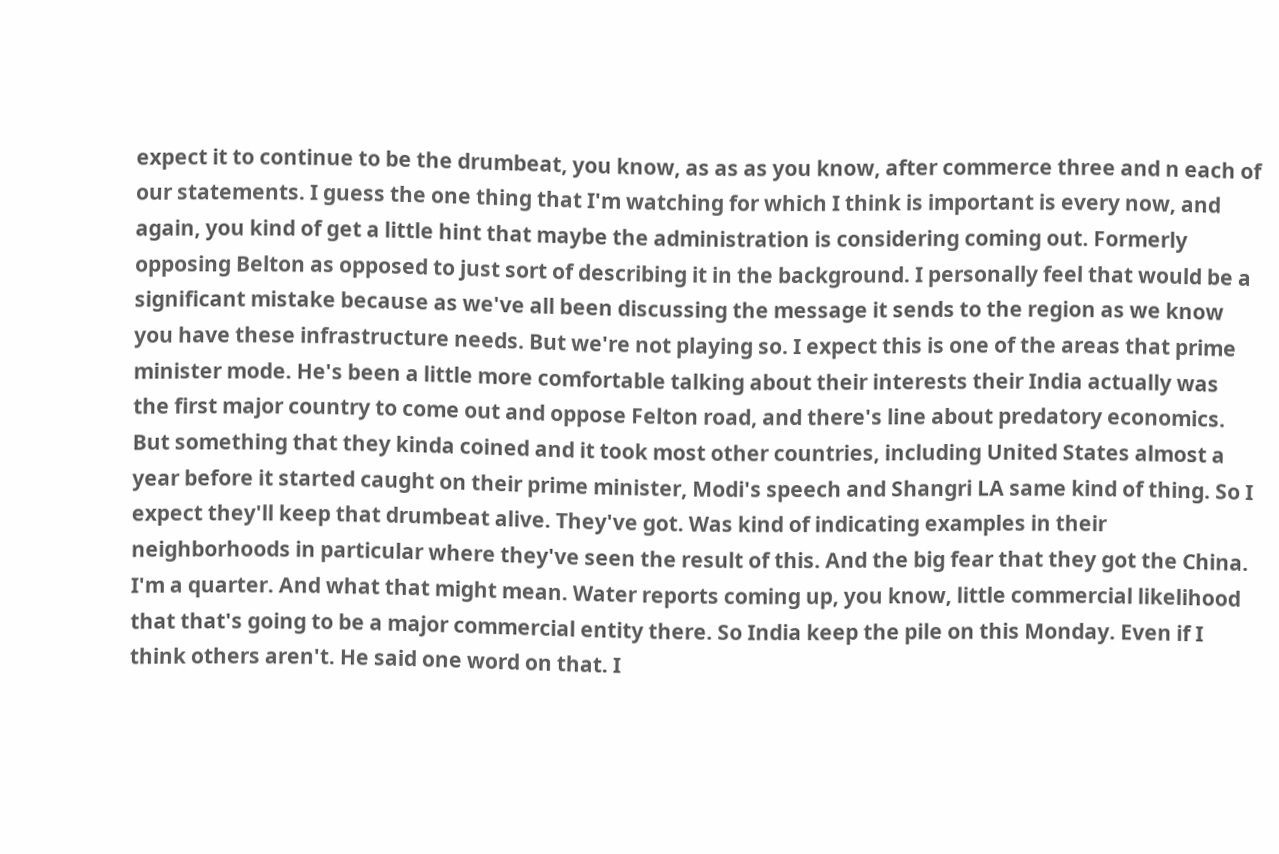expect it to continue to be the drumbeat, you know, as as as you know, after commerce three and n each of our statements. I guess the one thing that I'm watching for which I think is important is every now, and again, you kind of get a little hint that maybe the administration is considering coming out. Formerly opposing Belton as opposed to just sort of describing it in the background. I personally feel that would be a significant mistake because as we've all been discussing the message it sends to the region as we know you have these infrastructure needs. But we're not playing so. I expect this is one of the areas that prime minister mode. He's been a little more comfortable talking about their interests their India actually was the first major country to come out and oppose Felton road, and there's line about predatory economics. But something that they kinda coined and it took most other countries, including United States almost a year before it started caught on their prime minister, Modi's speech and Shangri LA same kind of thing. So I expect they'll keep that drumbeat alive. They've got. Was kind of indicating examples in their neighborhoods in particular where they've seen the result of this. And the big fear that they got the China. I'm a quarter. And what that might mean. Water reports coming up, you know, little commercial likelihood that that's going to be a major commercial entity there. So India keep the pile on this Monday. Even if I think others aren't. He said one word on that. I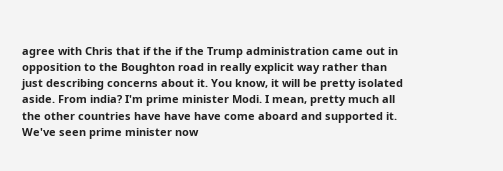agree with Chris that if the if the Trump administration came out in opposition to the Boughton road in really explicit way rather than just describing concerns about it. You know, it will be pretty isolated aside. From india? I'm prime minister Modi. I mean, pretty much all the other countries have have have come aboard and supported it. We've seen prime minister now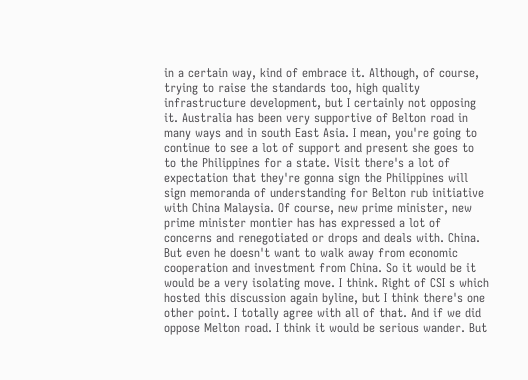in a certain way, kind of embrace it. Although, of course, trying to raise the standards too, high quality infrastructure development, but I certainly not opposing it. Australia has been very supportive of Belton road in many ways and in south East Asia. I mean, you're going to continue to see a lot of support and present she goes to to the Philippines for a state. Visit there's a lot of expectation that they're gonna sign the Philippines will sign memoranda of understanding for Belton rub initiative with China Malaysia. Of course, new prime minister, new prime minister montier has has expressed a lot of concerns and renegotiated or drops and deals with. China. But even he doesn't want to walk away from economic cooperation and investment from China. So it would be it would be a very isolating move. I think. Right of CSI s which hosted this discussion again byline, but I think there's one other point. I totally agree with all of that. And if we did oppose Melton road. I think it would be serious wander. But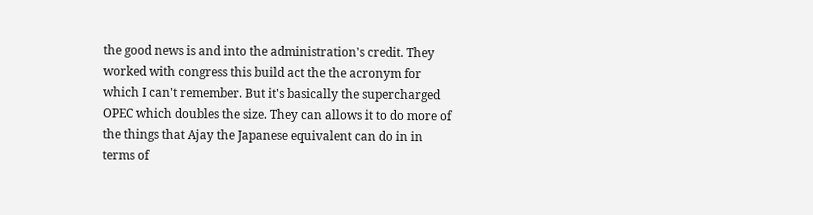the good news is and into the administration's credit. They worked with congress this build act the the acronym for which I can't remember. But it's basically the supercharged OPEC which doubles the size. They can allows it to do more of the things that Ajay the Japanese equivalent can do in in terms of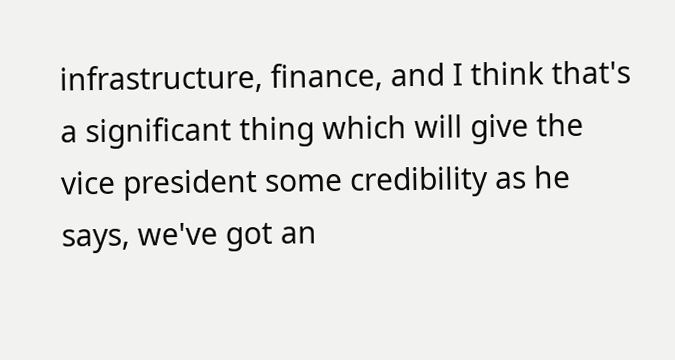infrastructure, finance, and I think that's a significant thing which will give the vice president some credibility as he says, we've got an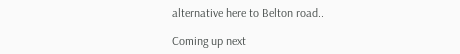alternative here to Belton road..

Coming up next